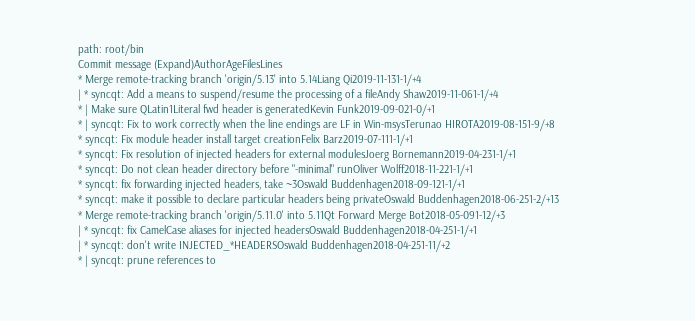path: root/bin
Commit message (Expand)AuthorAgeFilesLines
* Merge remote-tracking branch 'origin/5.13' into 5.14Liang Qi2019-11-131-1/+4
| * syncqt: Add a means to suspend/resume the processing of a fileAndy Shaw2019-11-061-1/+4
* | Make sure QLatin1Literal fwd header is generatedKevin Funk2019-09-021-0/+1
* | syncqt: Fix to work correctly when the line endings are LF in Win-msysTerunao HIROTA2019-08-151-9/+8
* syncqt: Fix module header install target creationFelix Barz2019-07-111-1/+1
* syncqt: Fix resolution of injected headers for external modulesJoerg Bornemann2019-04-231-1/+1
* syncqt: Do not clean header directory before "-minimal" runOliver Wolff2018-11-221-1/+1
* syncqt: fix forwarding injected headers, take ~3Oswald Buddenhagen2018-09-121-1/+1
* syncqt: make it possible to declare particular headers being privateOswald Buddenhagen2018-06-251-2/+13
* Merge remote-tracking branch 'origin/5.11.0' into 5.11Qt Forward Merge Bot2018-05-091-12/+3
| * syncqt: fix CamelCase aliases for injected headersOswald Buddenhagen2018-04-251-1/+1
| * syncqt: don't write INJECTED_*HEADERSOswald Buddenhagen2018-04-251-11/+2
* | syncqt: prune references to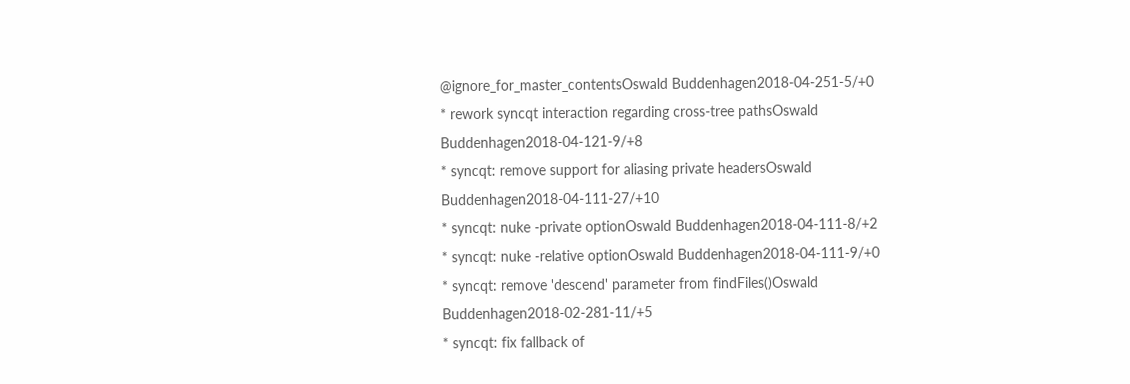@ignore_for_master_contentsOswald Buddenhagen2018-04-251-5/+0
* rework syncqt interaction regarding cross-tree pathsOswald Buddenhagen2018-04-121-9/+8
* syncqt: remove support for aliasing private headersOswald Buddenhagen2018-04-111-27/+10
* syncqt: nuke -private optionOswald Buddenhagen2018-04-111-8/+2
* syncqt: nuke -relative optionOswald Buddenhagen2018-04-111-9/+0
* syncqt: remove 'descend' parameter from findFiles()Oswald Buddenhagen2018-02-281-11/+5
* syncqt: fix fallback of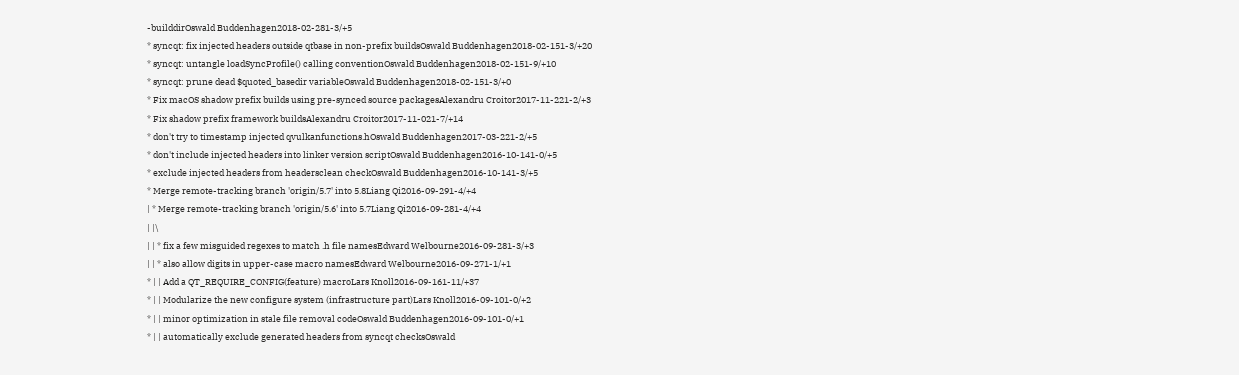-builddirOswald Buddenhagen2018-02-281-3/+5
* syncqt: fix injected headers outside qtbase in non-prefix buildsOswald Buddenhagen2018-02-151-3/+20
* syncqt: untangle loadSyncProfile() calling conventionOswald Buddenhagen2018-02-151-9/+10
* syncqt: prune dead $quoted_basedir variableOswald Buddenhagen2018-02-151-3/+0
* Fix macOS shadow prefix builds using pre-synced source packagesAlexandru Croitor2017-11-221-2/+3
* Fix shadow prefix framework buildsAlexandru Croitor2017-11-021-7/+14
* don't try to timestamp injected qvulkanfunctions.hOswald Buddenhagen2017-03-221-2/+5
* don't include injected headers into linker version scriptOswald Buddenhagen2016-10-141-0/+5
* exclude injected headers from headersclean checkOswald Buddenhagen2016-10-141-3/+5
* Merge remote-tracking branch 'origin/5.7' into 5.8Liang Qi2016-09-291-4/+4
| * Merge remote-tracking branch 'origin/5.6' into 5.7Liang Qi2016-09-281-4/+4
| |\
| | * fix a few misguided regexes to match .h file namesEdward Welbourne2016-09-281-3/+3
| | * also allow digits in upper-case macro namesEdward Welbourne2016-09-271-1/+1
* | | Add a QT_REQUIRE_CONFIG(feature) macroLars Knoll2016-09-161-11/+37
* | | Modularize the new configure system (infrastructure part)Lars Knoll2016-09-101-0/+2
* | | minor optimization in stale file removal codeOswald Buddenhagen2016-09-101-0/+1
* | | automatically exclude generated headers from syncqt checksOswald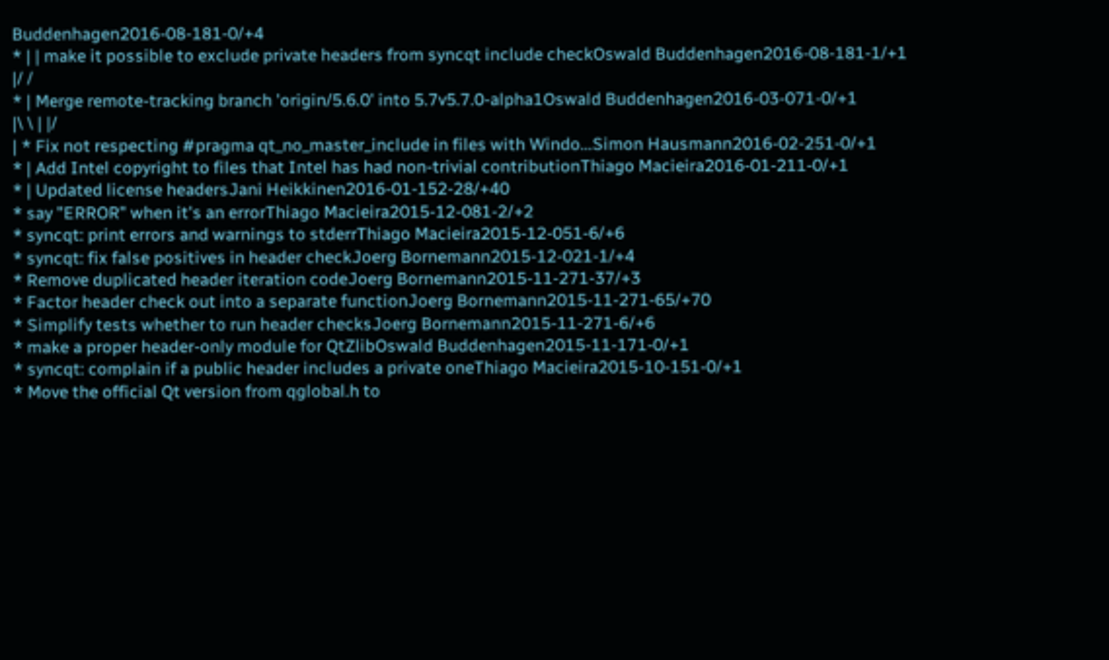Buddenhagen2016-08-181-0/+4
* | | make it possible to exclude private headers from syncqt include checkOswald Buddenhagen2016-08-181-1/+1
|/ /
* | Merge remote-tracking branch 'origin/5.6.0' into 5.7v5.7.0-alpha1Oswald Buddenhagen2016-03-071-0/+1
|\ \ | |/
| * Fix not respecting #pragma qt_no_master_include in files with Windo...Simon Hausmann2016-02-251-0/+1
* | Add Intel copyright to files that Intel has had non-trivial contributionThiago Macieira2016-01-211-0/+1
* | Updated license headersJani Heikkinen2016-01-152-28/+40
* say "ERROR" when it's an errorThiago Macieira2015-12-081-2/+2
* syncqt: print errors and warnings to stderrThiago Macieira2015-12-051-6/+6
* syncqt: fix false positives in header checkJoerg Bornemann2015-12-021-1/+4
* Remove duplicated header iteration codeJoerg Bornemann2015-11-271-37/+3
* Factor header check out into a separate functionJoerg Bornemann2015-11-271-65/+70
* Simplify tests whether to run header checksJoerg Bornemann2015-11-271-6/+6
* make a proper header-only module for QtZlibOswald Buddenhagen2015-11-171-0/+1
* syncqt: complain if a public header includes a private oneThiago Macieira2015-10-151-0/+1
* Move the official Qt version from qglobal.h to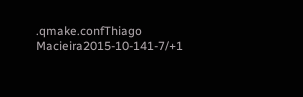.qmake.confThiago Macieira2015-10-141-7/+1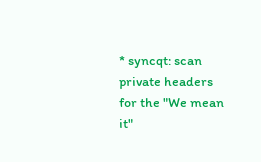* syncqt: scan private headers for the "We mean it"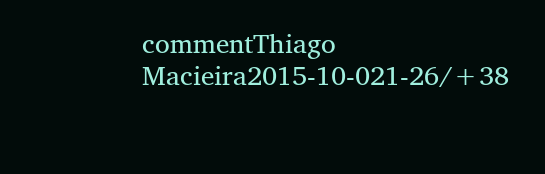commentThiago Macieira2015-10-021-26/+38